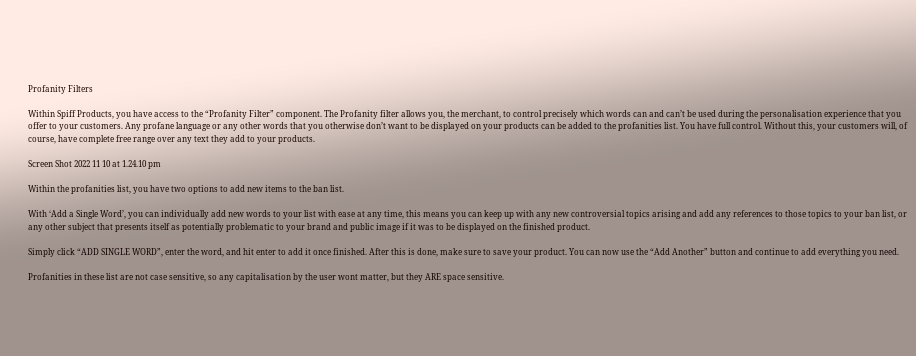Profanity Filters

Within Spiff Products, you have access to the “Profanity Filter” component. The Profanity filter allows you, the merchant, to control precisely which words can and can’t be used during the personalisation experience that you offer to your customers. Any profane language or any other words that you otherwise don’t want to be displayed on your products can be added to the profanities list. You have full control. Without this, your customers will, of course, have complete free range over any text they add to your products.

Screen Shot 2022 11 10 at 1.24.10 pm

Within the profanities list, you have two options to add new items to the ban list.

With ‘Add a Single Word’, you can individually add new words to your list with ease at any time, this means you can keep up with any new controversial topics arising and add any references to those topics to your ban list, or any other subject that presents itself as potentially problematic to your brand and public image if it was to be displayed on the finished product.

Simply click “ADD SINGLE WORD”, enter the word, and hit enter to add it once finished. After this is done, make sure to save your product. You can now use the “Add Another” button and continue to add everything you need.

Profanities in these list are not case sensitive, so any capitalisation by the user wont matter, but they ARE space sensitive.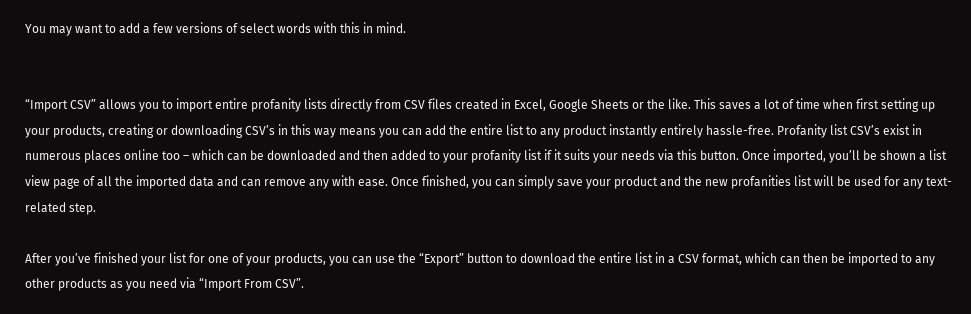You may want to add a few versions of select words with this in mind.


“Import CSV” allows you to import entire profanity lists directly from CSV files created in Excel, Google Sheets or the like. This saves a lot of time when first setting up your products, creating or downloading CSV’s in this way means you can add the entire list to any product instantly entirely hassle-free. Profanity list CSV’s exist in numerous places online too – which can be downloaded and then added to your profanity list if it suits your needs via this button. Once imported, you’ll be shown a list view page of all the imported data and can remove any with ease. Once finished, you can simply save your product and the new profanities list will be used for any text-related step.

After you’ve finished your list for one of your products, you can use the “Export” button to download the entire list in a CSV format, which can then be imported to any other products as you need via “Import From CSV”.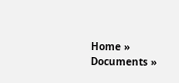Home » Documents »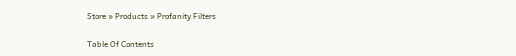Store » Products » Profanity Filters

Table Of Contents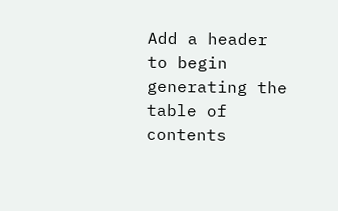Add a header to begin generating the table of contents